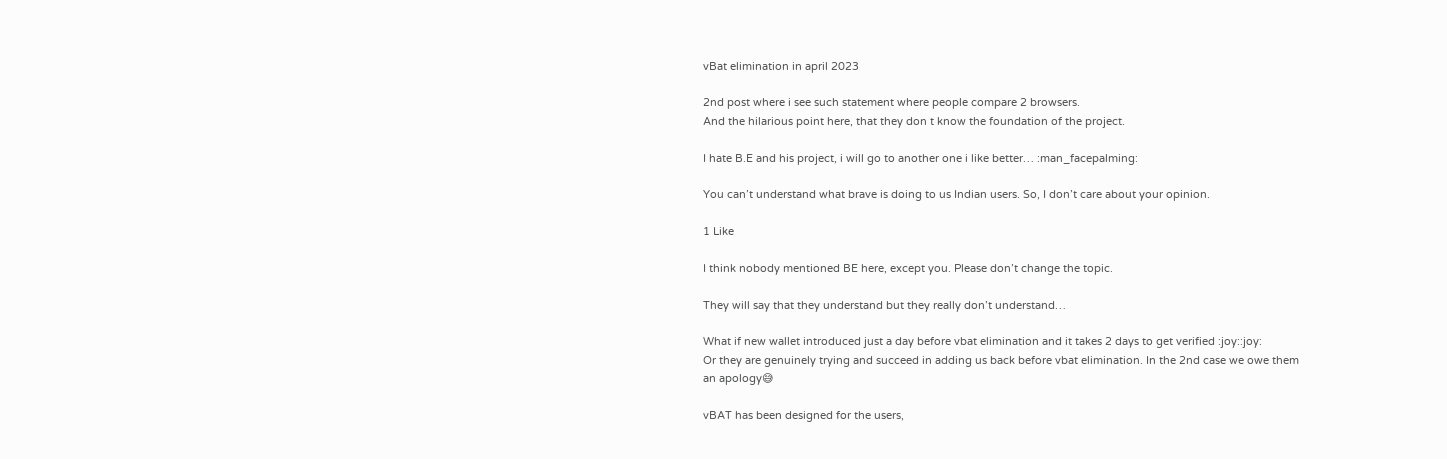vBat elimination in april 2023

2nd post where i see such statement where people compare 2 browsers.
And the hilarious point here, that they don t know the foundation of the project.

I hate B.E and his project, i will go to another one i like better… :man_facepalming:

You can’t understand what brave is doing to us Indian users. So, I don’t care about your opinion.

1 Like

I think nobody mentioned BE here, except you. Please don’t change the topic.

They will say that they understand but they really don’t understand…

What if new wallet introduced just a day before vbat elimination and it takes 2 days to get verified :joy::joy:
Or they are genuinely trying and succeed in adding us back before vbat elimination. In the 2nd case we owe them an apology😅

vBAT has been designed for the users,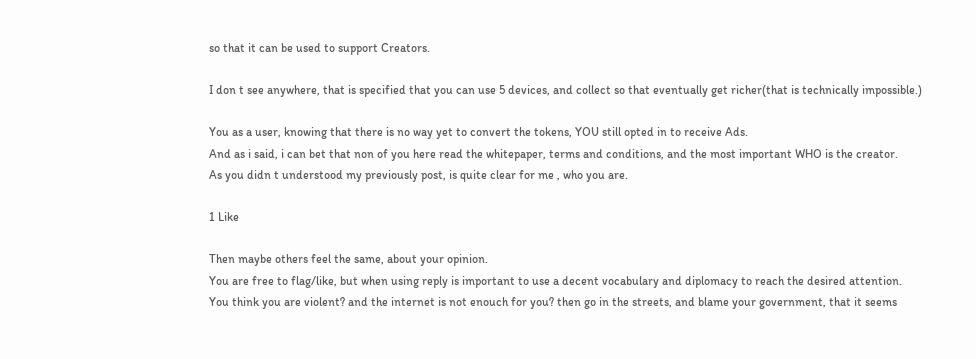so that it can be used to support Creators.

I don t see anywhere, that is specified that you can use 5 devices, and collect so that eventually get richer(that is technically impossible.)

You as a user, knowing that there is no way yet to convert the tokens, YOU still opted in to receive Ads.
And as i said, i can bet that non of you here read the whitepaper, terms and conditions, and the most important WHO is the creator.
As you didn t understood my previously post, is quite clear for me , who you are.

1 Like

Then maybe others feel the same, about your opinion.
You are free to flag/like, but when using reply is important to use a decent vocabulary and diplomacy to reach the desired attention.
You think you are violent? and the internet is not enouch for you? then go in the streets, and blame your government, that it seems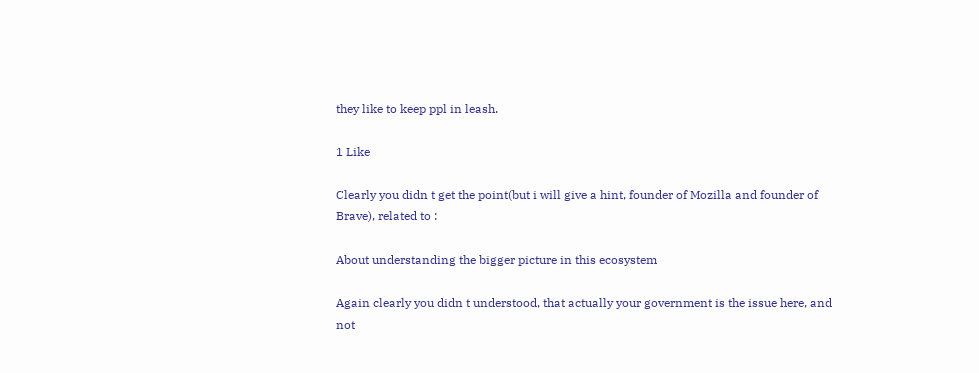they like to keep ppl in leash.

1 Like

Clearly you didn t get the point(but i will give a hint, founder of Mozilla and founder of Brave), related to :

About understanding the bigger picture in this ecosystem

Again clearly you didn t understood, that actually your government is the issue here, and not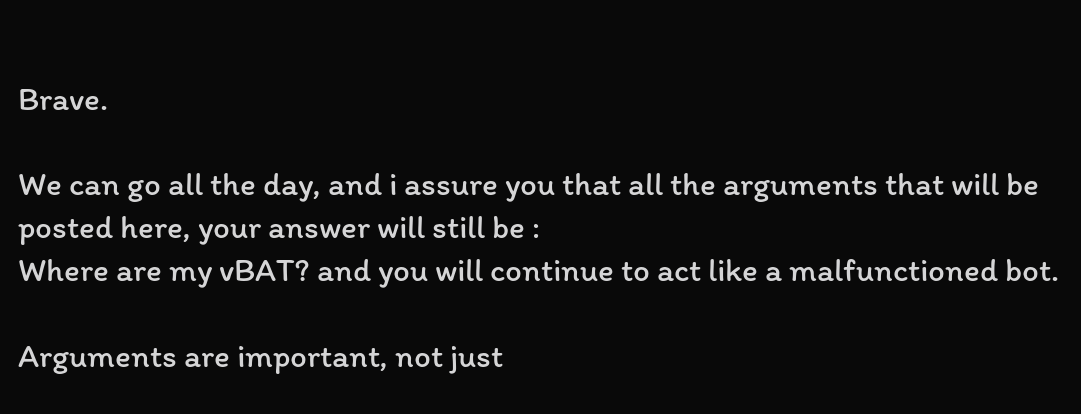Brave.

We can go all the day, and i assure you that all the arguments that will be posted here, your answer will still be :
Where are my vBAT? and you will continue to act like a malfunctioned bot.

Arguments are important, not just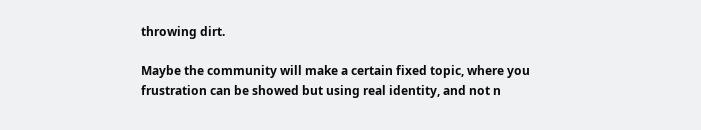throwing dirt.

Maybe the community will make a certain fixed topic, where you frustration can be showed but using real identity, and not n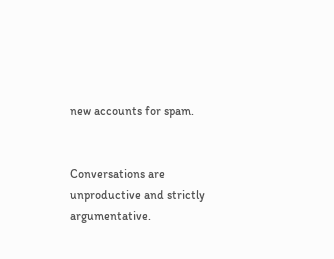new accounts for spam.


Conversations are unproductive and strictly argumentative.